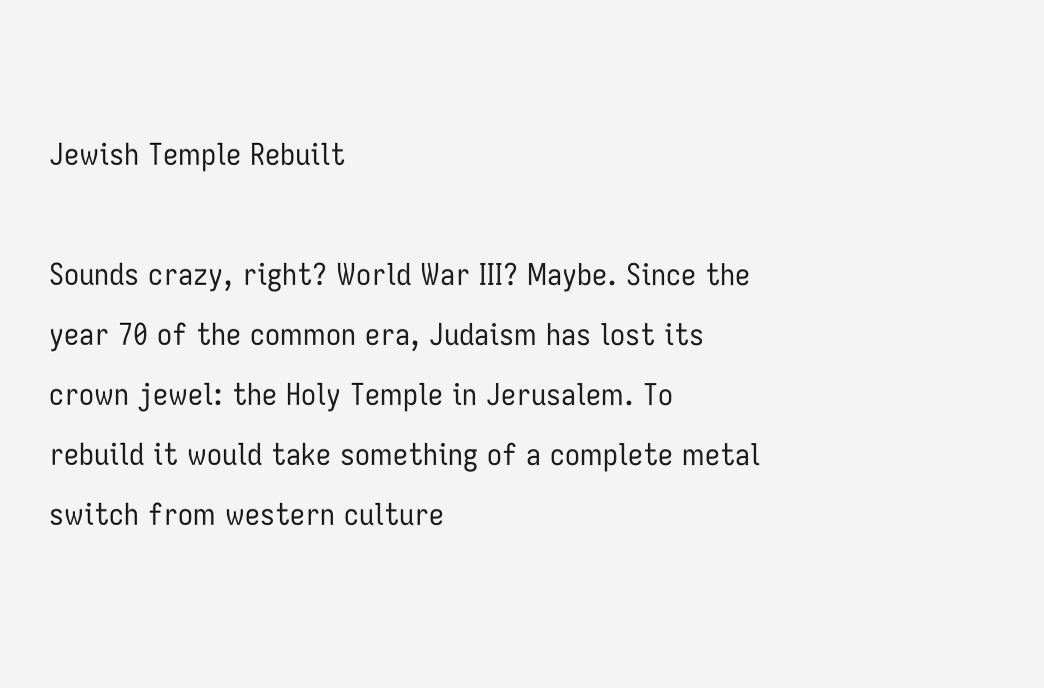Jewish Temple Rebuilt

Sounds crazy, right? World War III? Maybe. Since the year 70 of the common era, Judaism has lost its crown jewel: the Holy Temple in Jerusalem. To rebuild it would take something of a complete metal switch from western culture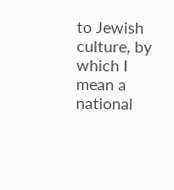to Jewish culture, by which I mean a national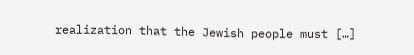realization that the Jewish people must […]